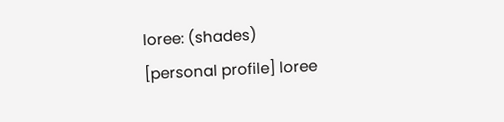loree: (shades)
[personal profile] loree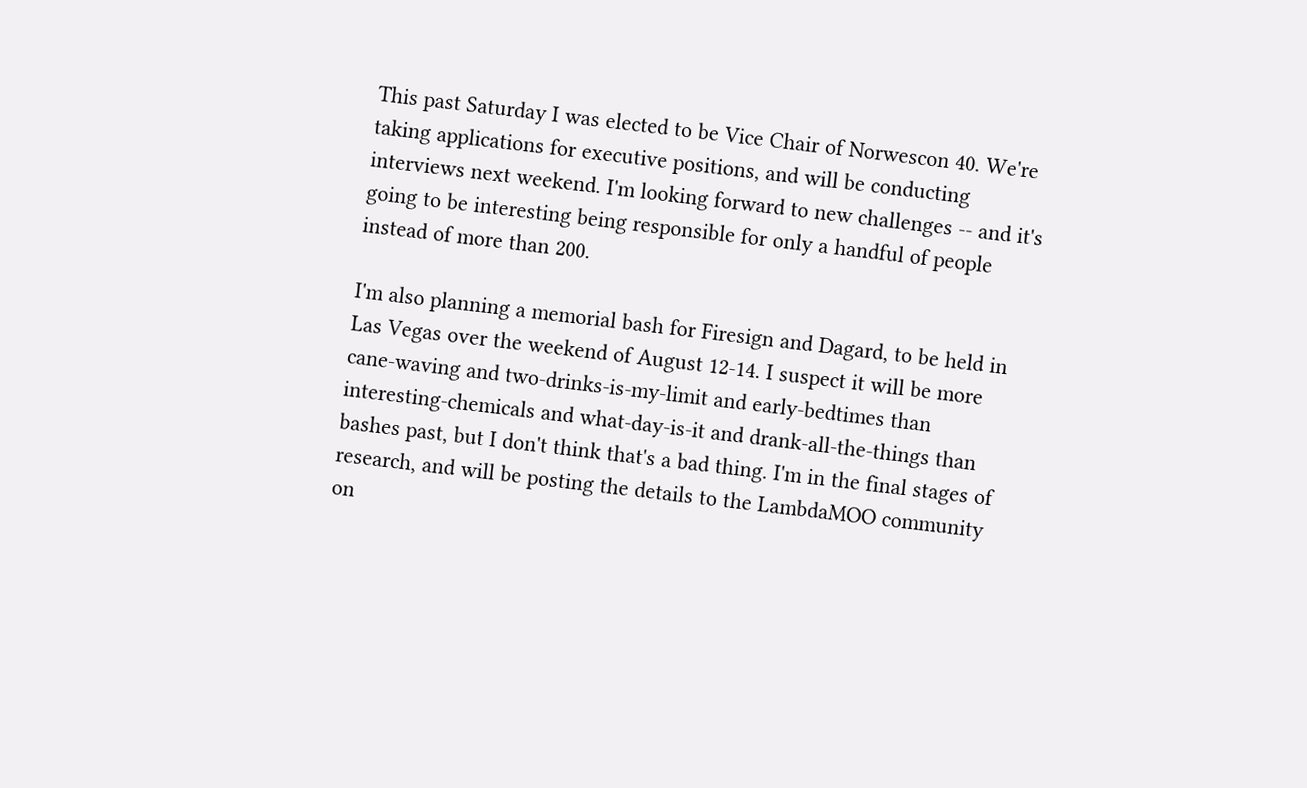This past Saturday I was elected to be Vice Chair of Norwescon 40. We're taking applications for executive positions, and will be conducting interviews next weekend. I'm looking forward to new challenges -- and it's going to be interesting being responsible for only a handful of people instead of more than 200.

I'm also planning a memorial bash for Firesign and Dagard, to be held in Las Vegas over the weekend of August 12-14. I suspect it will be more cane-waving and two-drinks-is-my-limit and early-bedtimes than interesting-chemicals and what-day-is-it and drank-all-the-things than bashes past, but I don't think that's a bad thing. I'm in the final stages of research, and will be posting the details to the LambdaMOO community on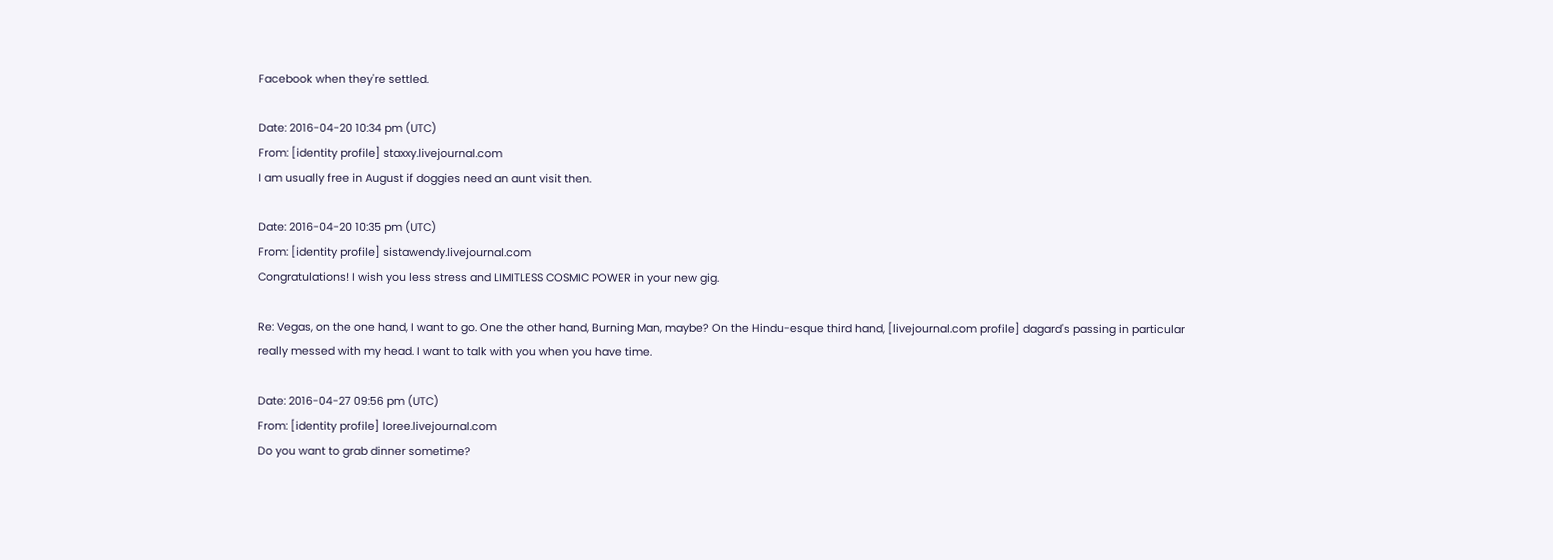Facebook when they're settled.

Date: 2016-04-20 10:34 pm (UTC)
From: [identity profile] staxxy.livejournal.com
I am usually free in August if doggies need an aunt visit then.

Date: 2016-04-20 10:35 pm (UTC)
From: [identity profile] sistawendy.livejournal.com
Congratulations! I wish you less stress and LIMITLESS COSMIC POWER in your new gig.

Re: Vegas, on the one hand, I want to go. One the other hand, Burning Man, maybe? On the Hindu-esque third hand, [livejournal.com profile] dagard's passing in particular really messed with my head. I want to talk with you when you have time.

Date: 2016-04-27 09:56 pm (UTC)
From: [identity profile] loree.livejournal.com
Do you want to grab dinner sometime?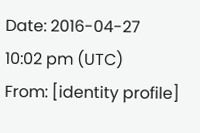Date: 2016-04-27 10:02 pm (UTC)
From: [identity profile]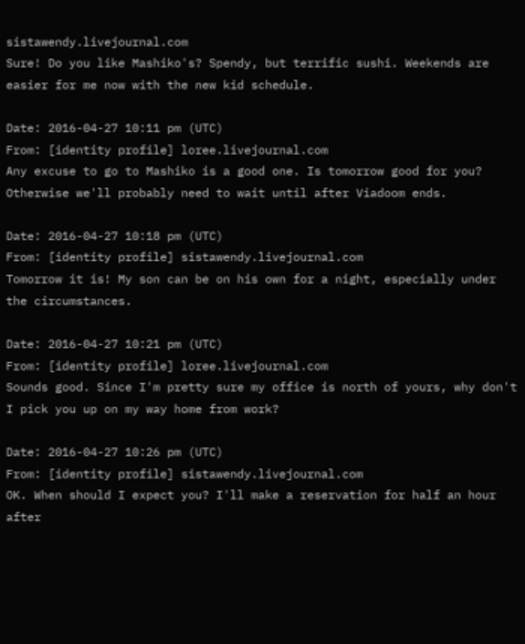sistawendy.livejournal.com
Sure! Do you like Mashiko's? Spendy, but terrific sushi. Weekends are easier for me now with the new kid schedule.

Date: 2016-04-27 10:11 pm (UTC)
From: [identity profile] loree.livejournal.com
Any excuse to go to Mashiko is a good one. Is tomorrow good for you? Otherwise we'll probably need to wait until after Viadoom ends.

Date: 2016-04-27 10:18 pm (UTC)
From: [identity profile] sistawendy.livejournal.com
Tomorrow it is! My son can be on his own for a night, especially under the circumstances.

Date: 2016-04-27 10:21 pm (UTC)
From: [identity profile] loree.livejournal.com
Sounds good. Since I'm pretty sure my office is north of yours, why don't I pick you up on my way home from work?

Date: 2016-04-27 10:26 pm (UTC)
From: [identity profile] sistawendy.livejournal.com
OK. When should I expect you? I'll make a reservation for half an hour after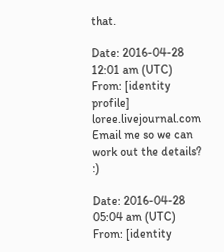that.

Date: 2016-04-28 12:01 am (UTC)
From: [identity profile] loree.livejournal.com
Email me so we can work out the details? :)

Date: 2016-04-28 05:04 am (UTC)
From: [identity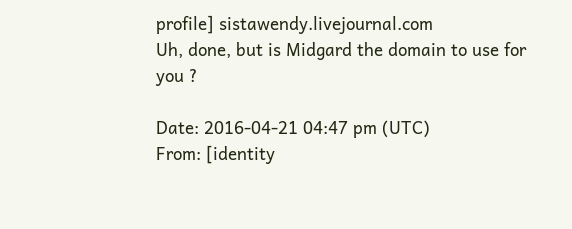profile] sistawendy.livejournal.com
Uh, done, but is Midgard the domain to use for you ?

Date: 2016-04-21 04:47 pm (UTC)
From: [identity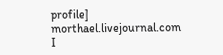profile] morthael.livejournal.com
I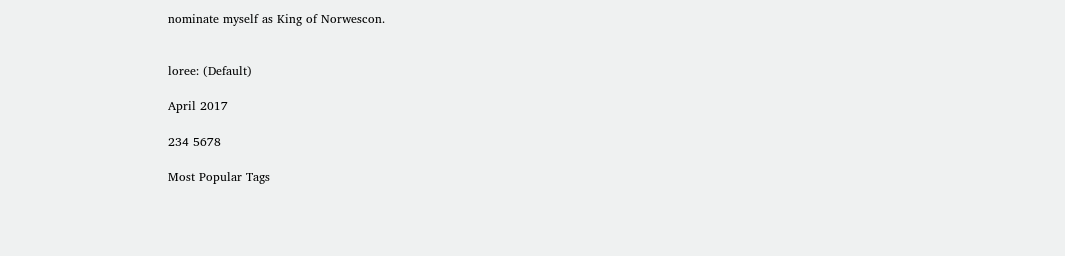nominate myself as King of Norwescon.


loree: (Default)

April 2017

234 5678

Most Popular Tags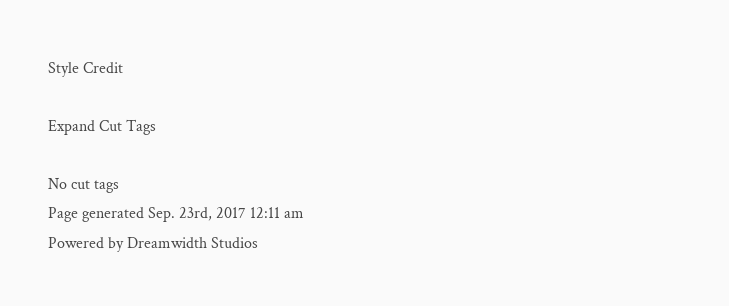Style Credit

Expand Cut Tags

No cut tags
Page generated Sep. 23rd, 2017 12:11 am
Powered by Dreamwidth Studios